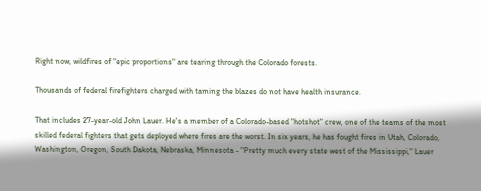Right now, wildfires of "epic proportions" are tearing through the Colorado forests.

Thousands of federal firefighters charged with taming the blazes do not have health insurance.

That includes 27-year-old John Lauer. He's a member of a Colorado-based "hotshot" crew, one of the teams of the most skilled federal fighters that gets deployed where fires are the worst. In six years, he has fought fires in Utah, Colorado, Washington, Oregon, South Dakota, Nebraska, Minnesota - "Pretty much every state west of the Mississippi," Lauer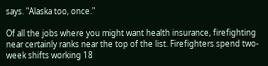says. "Alaska too, once."

Of all the jobs where you might want health insurance, firefighting near certainly ranks near the top of the list. Firefighters spend two-week shifts working 18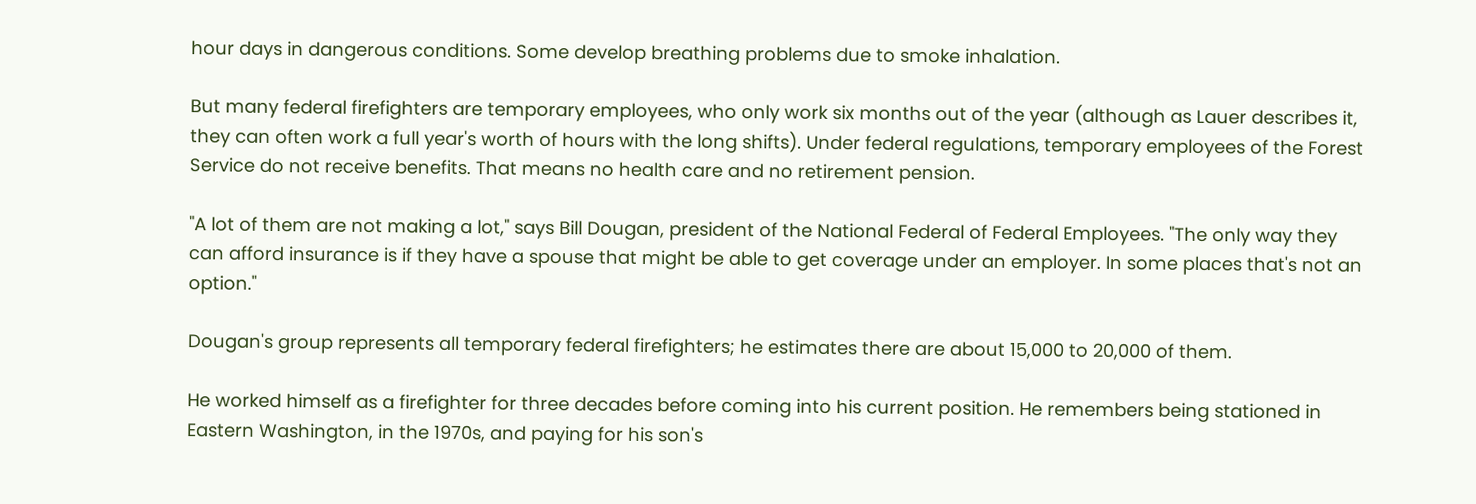hour days in dangerous conditions. Some develop breathing problems due to smoke inhalation.

But many federal firefighters are temporary employees, who only work six months out of the year (although as Lauer describes it, they can often work a full year's worth of hours with the long shifts). Under federal regulations, temporary employees of the Forest Service do not receive benefits. That means no health care and no retirement pension.

"A lot of them are not making a lot," says Bill Dougan, president of the National Federal of Federal Employees. "The only way they can afford insurance is if they have a spouse that might be able to get coverage under an employer. In some places that's not an option."

Dougan's group represents all temporary federal firefighters; he estimates there are about 15,000 to 20,000 of them.

He worked himself as a firefighter for three decades before coming into his current position. He remembers being stationed in Eastern Washington, in the 1970s, and paying for his son's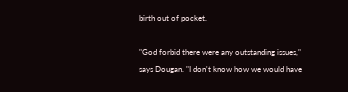birth out of pocket.

"God forbid there were any outstanding issues," says Dougan. "I don't know how we would have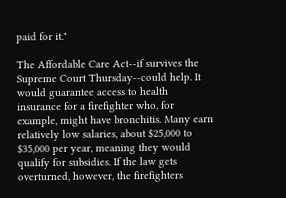paid for it."

The Affordable Care Act--if survives the Supreme Court Thursday--could help. It would guarantee access to health insurance for a firefighter who, for example, might have bronchitis. Many earn relatively low salaries, about $25,000 to $35,000 per year, meaning they would qualify for subsidies. If the law gets overturned, however, the firefighters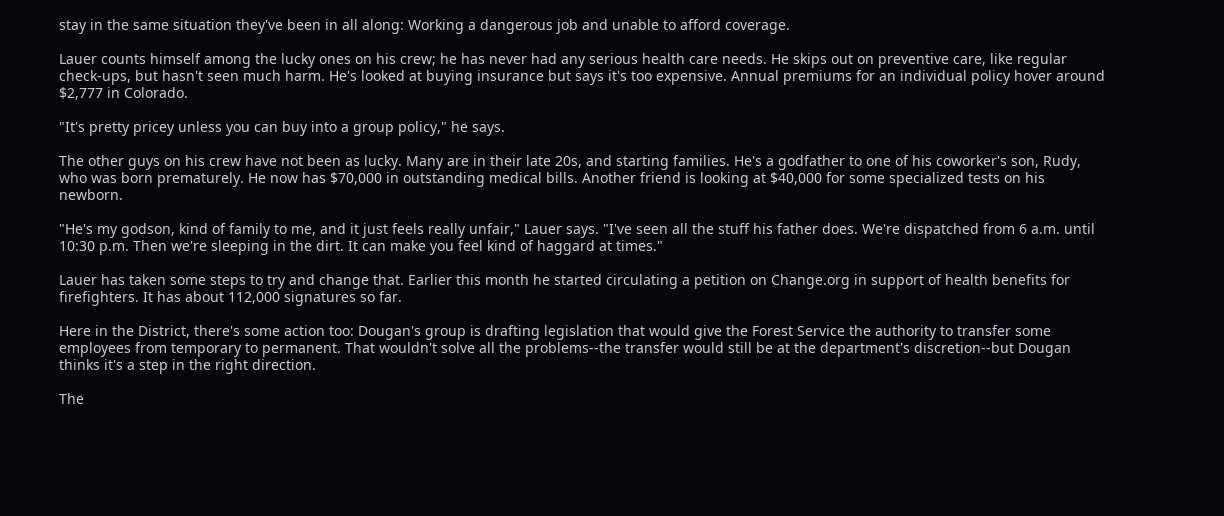stay in the same situation they've been in all along: Working a dangerous job and unable to afford coverage.

Lauer counts himself among the lucky ones on his crew; he has never had any serious health care needs. He skips out on preventive care, like regular check-ups, but hasn't seen much harm. He's looked at buying insurance but says it's too expensive. Annual premiums for an individual policy hover around $2,777 in Colorado.

"It's pretty pricey unless you can buy into a group policy," he says.

The other guys on his crew have not been as lucky. Many are in their late 20s, and starting families. He's a godfather to one of his coworker's son, Rudy, who was born prematurely. He now has $70,000 in outstanding medical bills. Another friend is looking at $40,000 for some specialized tests on his newborn.

"He's my godson, kind of family to me, and it just feels really unfair," Lauer says. "I've seen all the stuff his father does. We're dispatched from 6 a.m. until 10:30 p.m. Then we're sleeping in the dirt. It can make you feel kind of haggard at times."

Lauer has taken some steps to try and change that. Earlier this month he started circulating a petition on Change.org in support of health benefits for firefighters. It has about 112,000 signatures so far.

Here in the District, there's some action too: Dougan's group is drafting legislation that would give the Forest Service the authority to transfer some employees from temporary to permanent. That wouldn't solve all the problems--the transfer would still be at the department's discretion--but Dougan thinks it's a step in the right direction.

The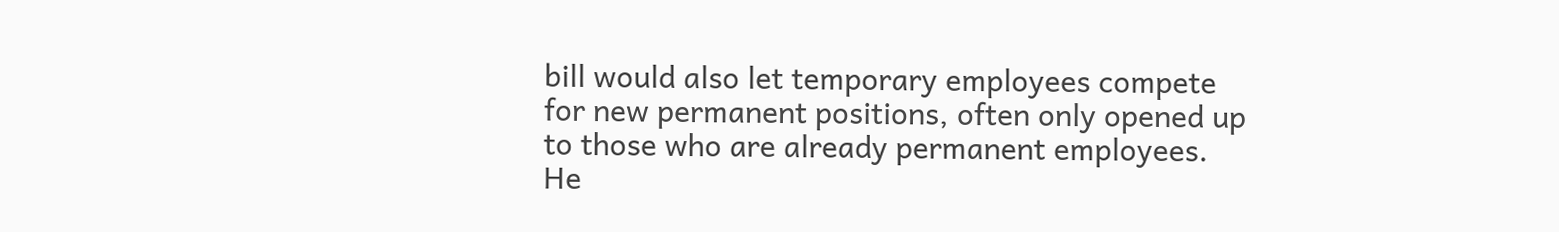bill would also let temporary employees compete for new permanent positions, often only opened up to those who are already permanent employees. He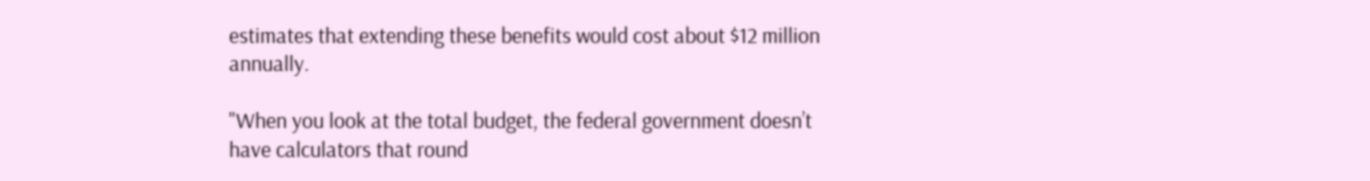estimates that extending these benefits would cost about $12 million annually.

"When you look at the total budget, the federal government doesn’t have calculators that round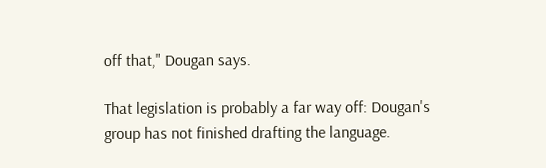off that," Dougan says.

That legislation is probably a far way off: Dougan's group has not finished drafting the language.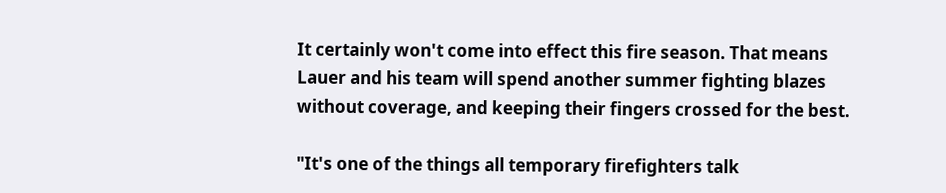It certainly won't come into effect this fire season. That means Lauer and his team will spend another summer fighting blazes without coverage, and keeping their fingers crossed for the best.

"It's one of the things all temporary firefighters talk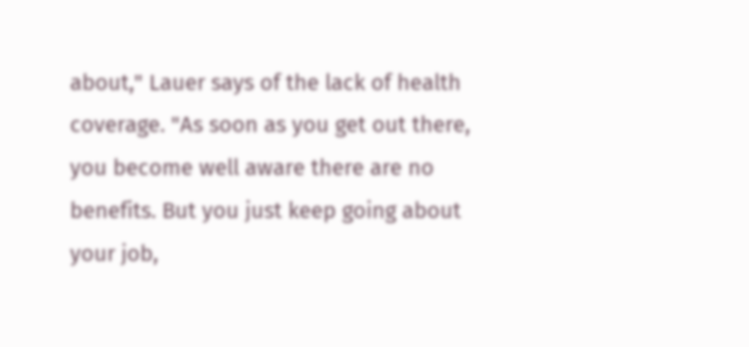about," Lauer says of the lack of health coverage. "As soon as you get out there, you become well aware there are no benefits. But you just keep going about your job,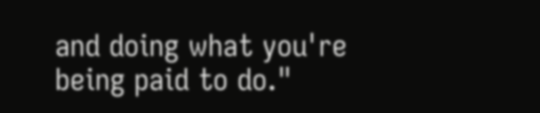and doing what you're being paid to do."